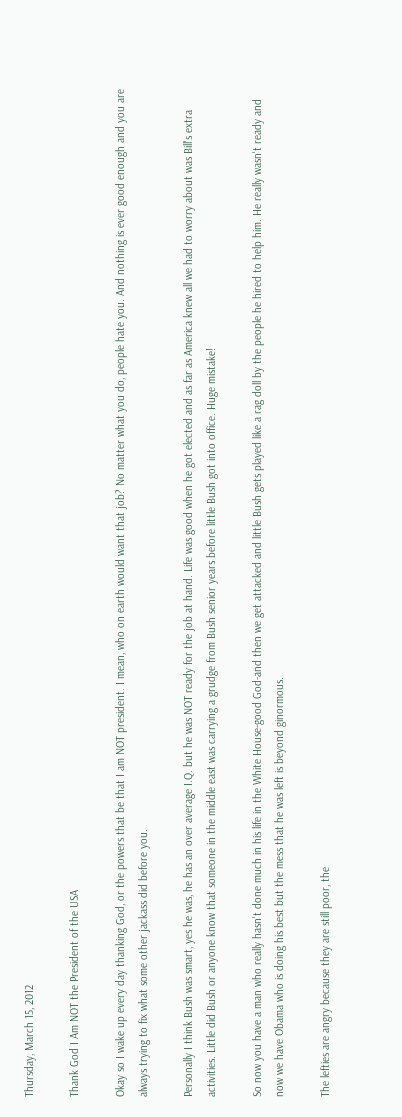Thursday, March 15, 2012

Thank God I Am NOT the President of the USA

Okay so I wake up every day thanking God, or the powers that be that I am NOT president. I mean, who on earth would want that job? No matter what you do, people hate you. And nothing is ever good enough and you are always trying to fix what some other jackass did before you.

Personally I think Bush was smart, yes he was, he has an over average I.Q. but he was NOT ready for the job at hand. Life was good when he got elected and as far as America knew all we had to worry about was Bill's extra activities. Little did Bush or anyone know that someone in the middle east was carrying a grudge from Bush senior years before little Bush got into office. Huge mistake!

So now you have a man who really hasn't done much in his life in the White House-good God-and then we get attacked and little Bush gets played like a rag doll by the people he hired to help him. He really wasn't ready and now we have Obama who is doing his best but the mess that he was left is beyond ginormous.

The lefties are angry because they are still poor, the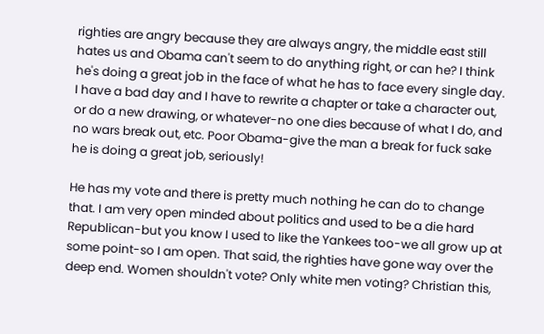righties are angry because they are always angry, the middle east still hates us and Obama can't seem to do anything right, or can he? I think he's doing a great job in the face of what he has to face every single day. I have a bad day and I have to rewrite a chapter or take a character out, or do a new drawing, or whatever-no one dies because of what I do, and no wars break out, etc. Poor Obama-give the man a break for fuck sake he is doing a great job, seriously!

He has my vote and there is pretty much nothing he can do to change that. I am very open minded about politics and used to be a die hard Republican-but you know I used to like the Yankees too-we all grow up at some point-so I am open. That said, the righties have gone way over the deep end. Women shouldn't vote? Only white men voting? Christian this,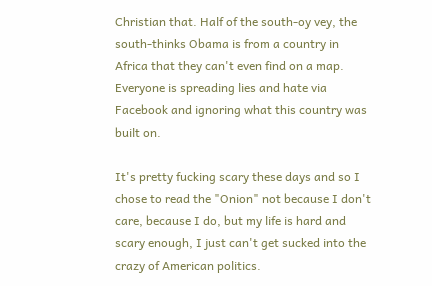Christian that. Half of the south-oy vey, the south-thinks Obama is from a country in Africa that they can't even find on a map. Everyone is spreading lies and hate via Facebook and ignoring what this country was built on.

It's pretty fucking scary these days and so I chose to read the "Onion" not because I don't care, because I do, but my life is hard and scary enough, I just can't get sucked into the crazy of American politics.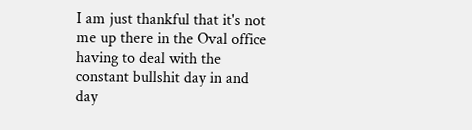I am just thankful that it's not me up there in the Oval office having to deal with the constant bullshit day in and day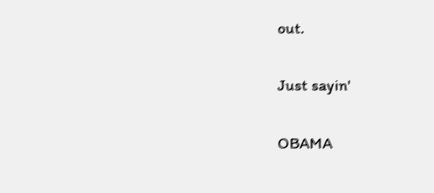out.

Just sayin'

OBAMA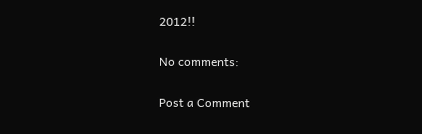2012!!

No comments:

Post a Comment